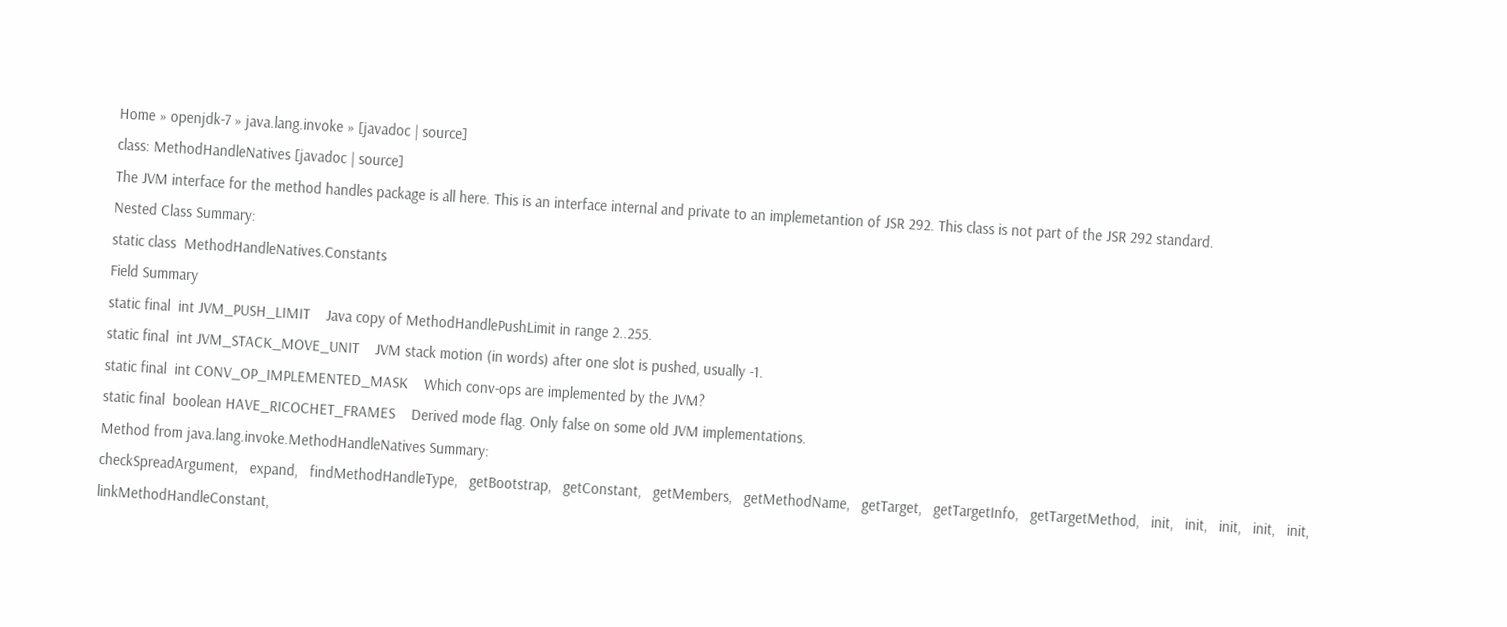Home » openjdk-7 » java.lang.invoke » [javadoc | source]
class: MethodHandleNatives [javadoc | source]
The JVM interface for the method handles package is all here. This is an interface internal and private to an implemetantion of JSR 292. This class is not part of the JSR 292 standard.
Nested Class Summary:
static class  MethodHandleNatives.Constants
Field Summary
static final  int JVM_PUSH_LIMIT    Java copy of MethodHandlePushLimit in range 2..255.
static final  int JVM_STACK_MOVE_UNIT    JVM stack motion (in words) after one slot is pushed, usually -1.
static final  int CONV_OP_IMPLEMENTED_MASK    Which conv-ops are implemented by the JVM?
static final  boolean HAVE_RICOCHET_FRAMES    Derived mode flag. Only false on some old JVM implementations.
Method from java.lang.invoke.MethodHandleNatives Summary:
checkSpreadArgument,   expand,   findMethodHandleType,   getBootstrap,   getConstant,   getMembers,   getMethodName,   getTarget,   getTargetInfo,   getTargetMethod,   init,   init,   init,   init,   init,   linkMethodHandleConstant,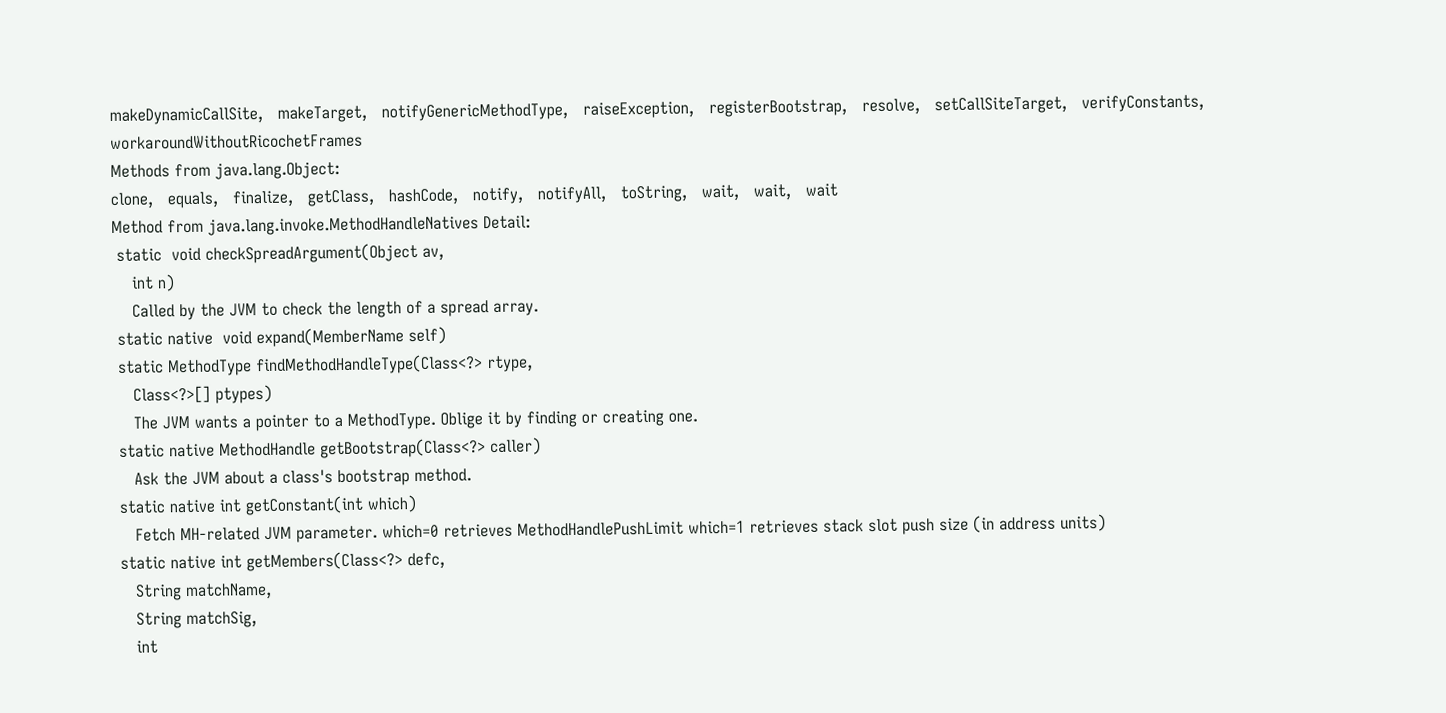makeDynamicCallSite,   makeTarget,   notifyGenericMethodType,   raiseException,   registerBootstrap,   resolve,   setCallSiteTarget,   verifyConstants,   workaroundWithoutRicochetFrames
Methods from java.lang.Object:
clone,   equals,   finalize,   getClass,   hashCode,   notify,   notifyAll,   toString,   wait,   wait,   wait
Method from java.lang.invoke.MethodHandleNatives Detail:
 static  void checkSpreadArgument(Object av,
    int n)
    Called by the JVM to check the length of a spread array.
 static native  void expand(MemberName self)
 static MethodType findMethodHandleType(Class<?> rtype,
    Class<?>[] ptypes)
    The JVM wants a pointer to a MethodType. Oblige it by finding or creating one.
 static native MethodHandle getBootstrap(Class<?> caller)
    Ask the JVM about a class's bootstrap method.
 static native int getConstant(int which)
    Fetch MH-related JVM parameter. which=0 retrieves MethodHandlePushLimit which=1 retrieves stack slot push size (in address units)
 static native int getMembers(Class<?> defc,
    String matchName,
    String matchSig,
    int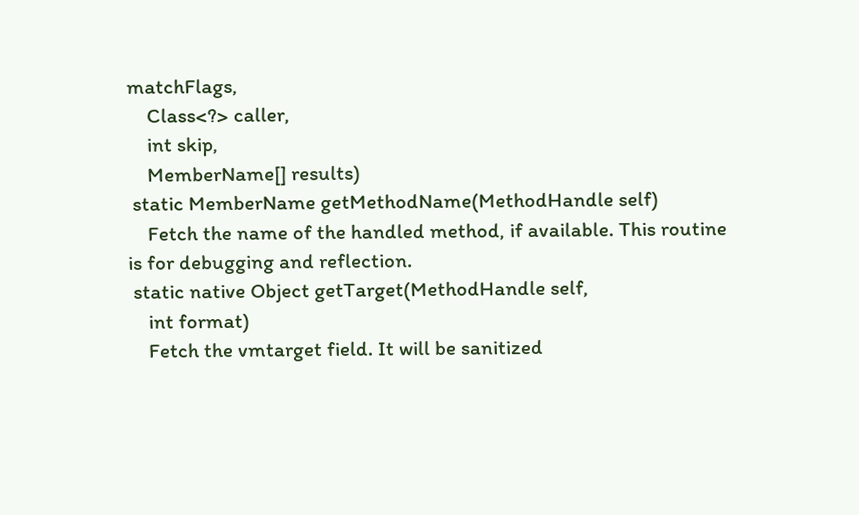matchFlags,
    Class<?> caller,
    int skip,
    MemberName[] results)
 static MemberName getMethodName(MethodHandle self)
    Fetch the name of the handled method, if available. This routine is for debugging and reflection.
 static native Object getTarget(MethodHandle self,
    int format)
    Fetch the vmtarget field. It will be sanitized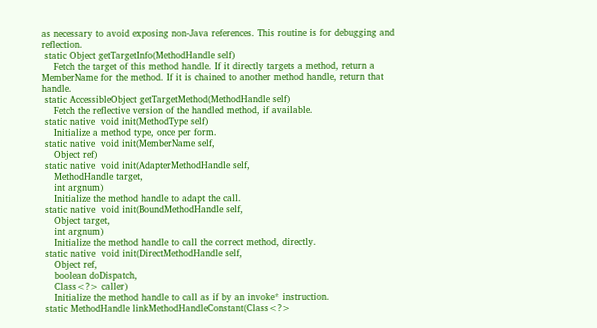as necessary to avoid exposing non-Java references. This routine is for debugging and reflection.
 static Object getTargetInfo(MethodHandle self)
    Fetch the target of this method handle. If it directly targets a method, return a MemberName for the method. If it is chained to another method handle, return that handle.
 static AccessibleObject getTargetMethod(MethodHandle self)
    Fetch the reflective version of the handled method, if available.
 static native  void init(MethodType self)
    Initialize a method type, once per form.
 static native  void init(MemberName self,
    Object ref)
 static native  void init(AdapterMethodHandle self,
    MethodHandle target,
    int argnum)
    Initialize the method handle to adapt the call.
 static native  void init(BoundMethodHandle self,
    Object target,
    int argnum)
    Initialize the method handle to call the correct method, directly.
 static native  void init(DirectMethodHandle self,
    Object ref,
    boolean doDispatch,
    Class<?> caller)
    Initialize the method handle to call as if by an invoke* instruction.
 static MethodHandle linkMethodHandleConstant(Class<?>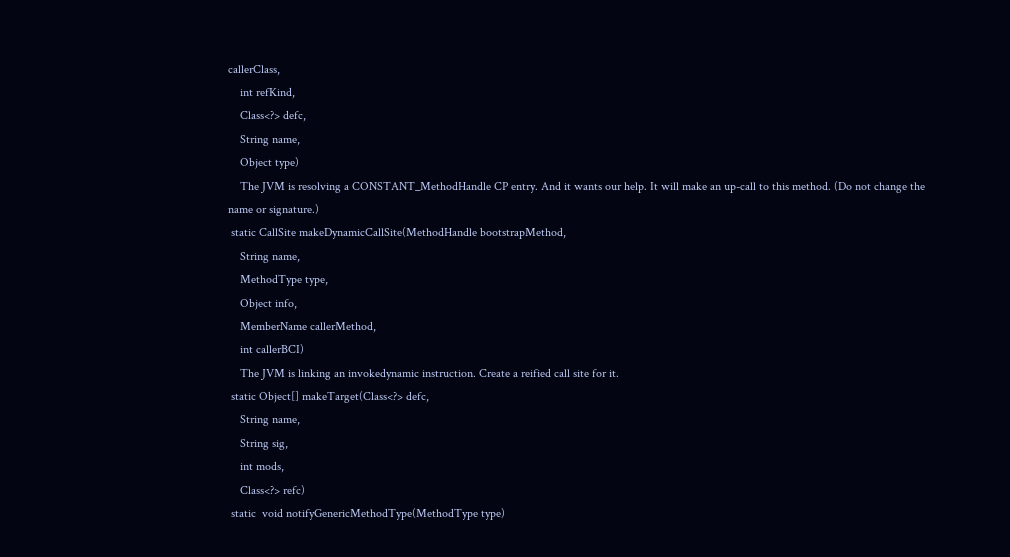callerClass,
    int refKind,
    Class<?> defc,
    String name,
    Object type)
    The JVM is resolving a CONSTANT_MethodHandle CP entry. And it wants our help. It will make an up-call to this method. (Do not change the name or signature.)
 static CallSite makeDynamicCallSite(MethodHandle bootstrapMethod,
    String name,
    MethodType type,
    Object info,
    MemberName callerMethod,
    int callerBCI)
    The JVM is linking an invokedynamic instruction. Create a reified call site for it.
 static Object[] makeTarget(Class<?> defc,
    String name,
    String sig,
    int mods,
    Class<?> refc)
 static  void notifyGenericMethodType(MethodType type)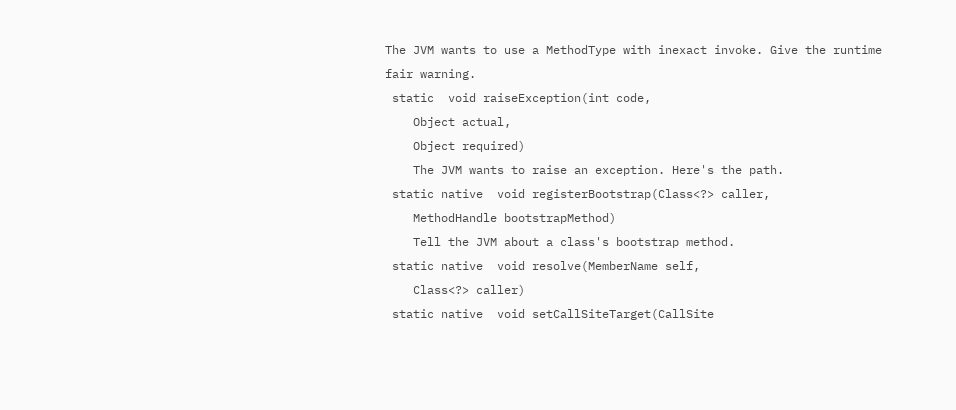The JVM wants to use a MethodType with inexact invoke. Give the runtime fair warning.
 static  void raiseException(int code,
    Object actual,
    Object required)
    The JVM wants to raise an exception. Here's the path.
 static native  void registerBootstrap(Class<?> caller,
    MethodHandle bootstrapMethod)
    Tell the JVM about a class's bootstrap method.
 static native  void resolve(MemberName self,
    Class<?> caller)
 static native  void setCallSiteTarget(CallSite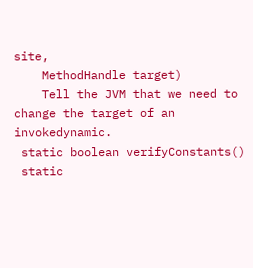site,
    MethodHandle target)
    Tell the JVM that we need to change the target of an invokedynamic.
 static boolean verifyConstants()
 static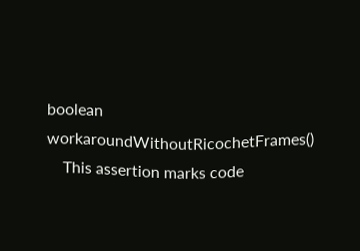boolean workaroundWithoutRicochetFrames()
    This assertion marks code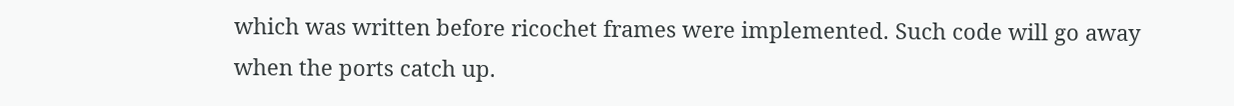which was written before ricochet frames were implemented. Such code will go away when the ports catch up.